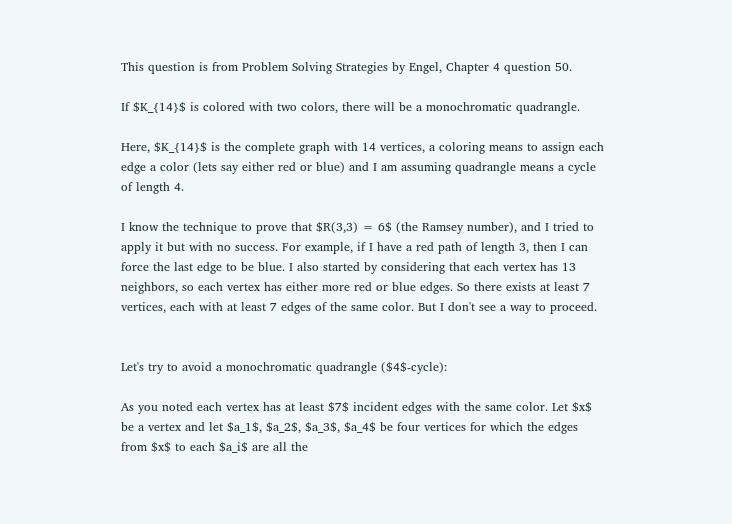This question is from Problem Solving Strategies by Engel, Chapter 4 question 50.

If $K_{14}$ is colored with two colors, there will be a monochromatic quadrangle.

Here, $K_{14}$ is the complete graph with 14 vertices, a coloring means to assign each edge a color (lets say either red or blue) and I am assuming quadrangle means a cycle of length 4.

I know the technique to prove that $R(3,3) = 6$ (the Ramsey number), and I tried to apply it but with no success. For example, if I have a red path of length 3, then I can force the last edge to be blue. I also started by considering that each vertex has 13 neighbors, so each vertex has either more red or blue edges. So there exists at least 7 vertices, each with at least 7 edges of the same color. But I don't see a way to proceed.


Let's try to avoid a monochromatic quadrangle ($4$-cycle):

As you noted each vertex has at least $7$ incident edges with the same color. Let $x$ be a vertex and let $a_1$, $a_2$, $a_3$, $a_4$ be four vertices for which the edges from $x$ to each $a_i$ are all the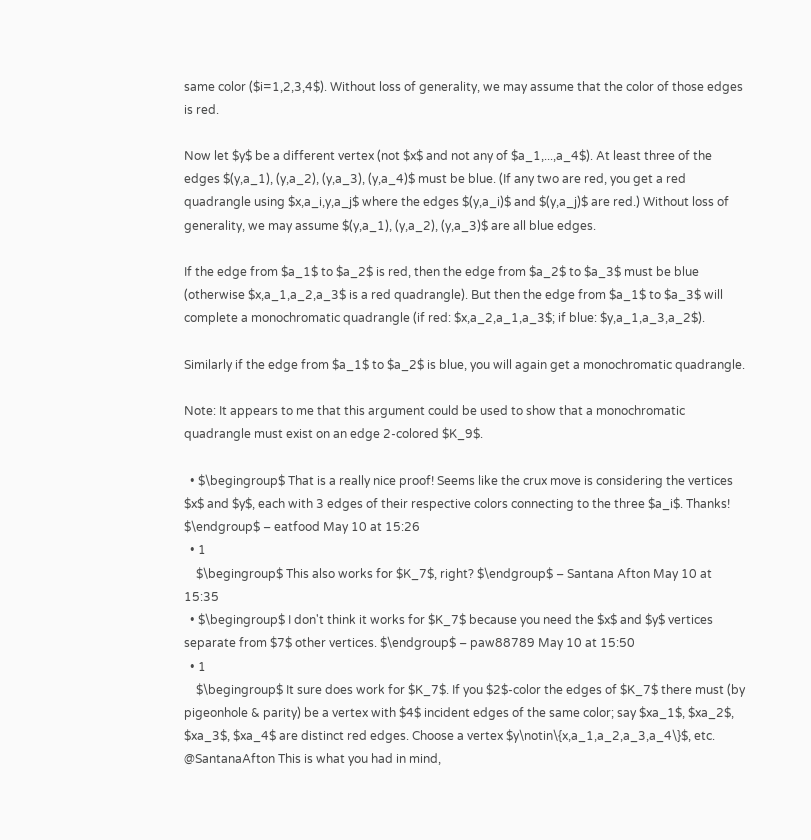same color ($i=1,2,3,4$). Without loss of generality, we may assume that the color of those edges is red.

Now let $y$ be a different vertex (not $x$ and not any of $a_1,...,a_4$). At least three of the edges $(y,a_1), (y,a_2), (y,a_3), (y,a_4)$ must be blue. (If any two are red, you get a red quadrangle using $x,a_i,y,a_j$ where the edges $(y,a_i)$ and $(y,a_j)$ are red.) Without loss of generality, we may assume $(y,a_1), (y,a_2), (y,a_3)$ are all blue edges.

If the edge from $a_1$ to $a_2$ is red, then the edge from $a_2$ to $a_3$ must be blue (otherwise $x,a_1,a_2,a_3$ is a red quadrangle). But then the edge from $a_1$ to $a_3$ will complete a monochromatic quadrangle (if red: $x,a_2,a_1,a_3$; if blue: $y,a_1,a_3,a_2$).

Similarly if the edge from $a_1$ to $a_2$ is blue, you will again get a monochromatic quadrangle.

Note: It appears to me that this argument could be used to show that a monochromatic quadrangle must exist on an edge 2-colored $K_9$.

  • $\begingroup$ That is a really nice proof! Seems like the crux move is considering the vertices $x$ and $y$, each with 3 edges of their respective colors connecting to the three $a_i$. Thanks! $\endgroup$ – eatfood May 10 at 15:26
  • 1
    $\begingroup$ This also works for $K_7$, right? $\endgroup$ – Santana Afton May 10 at 15:35
  • $\begingroup$ I don't think it works for $K_7$ because you need the $x$ and $y$ vertices separate from $7$ other vertices. $\endgroup$ – paw88789 May 10 at 15:50
  • 1
    $\begingroup$ It sure does work for $K_7$. If you $2$-color the edges of $K_7$ there must (by pigeonhole & parity) be a vertex with $4$ incident edges of the same color; say $xa_1$, $xa_2$, $xa_3$, $xa_4$ are distinct red edges. Choose a vertex $y\notin\{x,a_1,a_2,a_3,a_4\}$, etc. @SantanaAfton This is what you had in mind,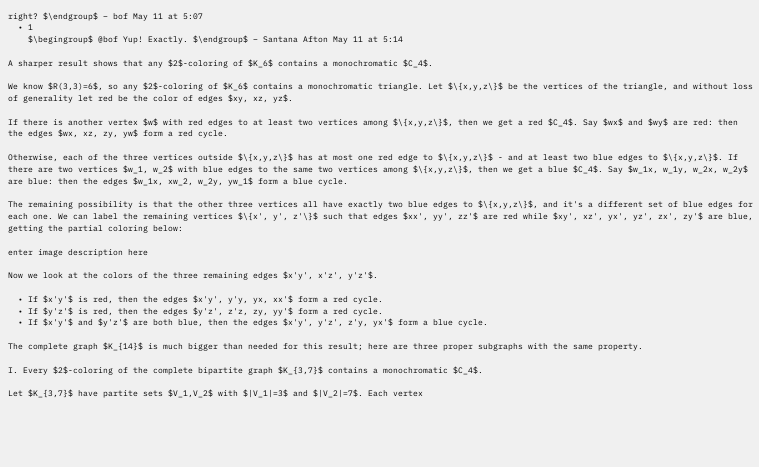right? $\endgroup$ – bof May 11 at 5:07
  • 1
    $\begingroup$ @bof Yup! Exactly. $\endgroup$ – Santana Afton May 11 at 5:14

A sharper result shows that any $2$-coloring of $K_6$ contains a monochromatic $C_4$.

We know $R(3,3)=6$, so any $2$-coloring of $K_6$ contains a monochromatic triangle. Let $\{x,y,z\}$ be the vertices of the triangle, and without loss of generality let red be the color of edges $xy, xz, yz$.

If there is another vertex $w$ with red edges to at least two vertices among $\{x,y,z\}$, then we get a red $C_4$. Say $wx$ and $wy$ are red: then the edges $wx, xz, zy, yw$ form a red cycle.

Otherwise, each of the three vertices outside $\{x,y,z\}$ has at most one red edge to $\{x,y,z\}$ - and at least two blue edges to $\{x,y,z\}$. If there are two vertices $w_1, w_2$ with blue edges to the same two vertices among $\{x,y,z\}$, then we get a blue $C_4$. Say $w_1x, w_1y, w_2x, w_2y$ are blue: then the edges $w_1x, xw_2, w_2y, yw_1$ form a blue cycle.

The remaining possibility is that the other three vertices all have exactly two blue edges to $\{x,y,z\}$, and it's a different set of blue edges for each one. We can label the remaining vertices $\{x', y', z'\}$ such that edges $xx', yy', zz'$ are red while $xy', xz', yx', yz', zx', zy'$ are blue, getting the partial coloring below:

enter image description here

Now we look at the colors of the three remaining edges $x'y', x'z', y'z'$.

  • If $x'y'$ is red, then the edges $x'y', y'y, yx, xx'$ form a red cycle.
  • If $y'z'$ is red, then the edges $y'z', z'z, zy, yy'$ form a red cycle.
  • If $x'y'$ and $y'z'$ are both blue, then the edges $x'y', y'z', z'y, yx'$ form a blue cycle.

The complete graph $K_{14}$ is much bigger than needed for this result; here are three proper subgraphs with the same property.

I. Every $2$-coloring of the complete bipartite graph $K_{3,7}$ contains a monochromatic $C_4$.

Let $K_{3,7}$ have partite sets $V_1,V_2$ with $|V_1|=3$ and $|V_2|=7$. Each vertex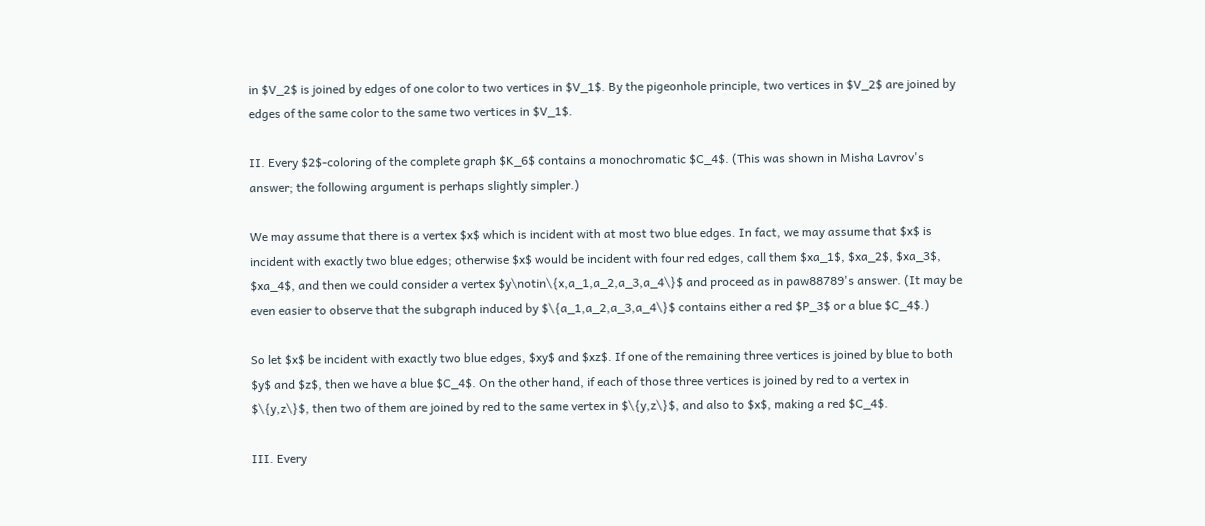in $V_2$ is joined by edges of one color to two vertices in $V_1$. By the pigeonhole principle, two vertices in $V_2$ are joined by edges of the same color to the same two vertices in $V_1$.

II. Every $2$-coloring of the complete graph $K_6$ contains a monochromatic $C_4$. (This was shown in Misha Lavrov's answer; the following argument is perhaps slightly simpler.)

We may assume that there is a vertex $x$ which is incident with at most two blue edges. In fact, we may assume that $x$ is incident with exactly two blue edges; otherwise $x$ would be incident with four red edges, call them $xa_1$, $xa_2$, $xa_3$, $xa_4$, and then we could consider a vertex $y\notin\{x,a_1,a_2,a_3,a_4\}$ and proceed as in paw88789's answer. (It may be even easier to observe that the subgraph induced by $\{a_1,a_2,a_3,a_4\}$ contains either a red $P_3$ or a blue $C_4$.)

So let $x$ be incident with exactly two blue edges, $xy$ and $xz$. If one of the remaining three vertices is joined by blue to both $y$ and $z$, then we have a blue $C_4$. On the other hand, if each of those three vertices is joined by red to a vertex in $\{y,z\}$, then two of them are joined by red to the same vertex in $\{y,z\}$, and also to $x$, making a red $C_4$.

III. Every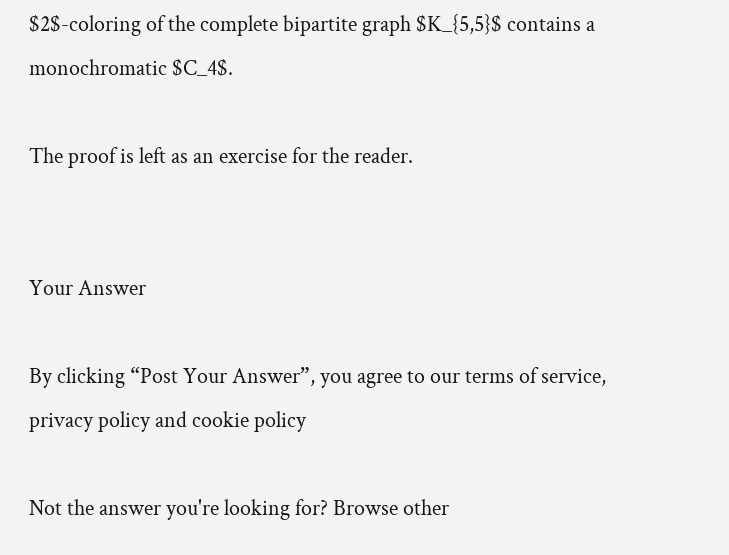$2$-coloring of the complete bipartite graph $K_{5,5}$ contains a monochromatic $C_4$.

The proof is left as an exercise for the reader.


Your Answer

By clicking “Post Your Answer”, you agree to our terms of service, privacy policy and cookie policy

Not the answer you're looking for? Browse other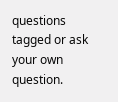questions tagged or ask your own question.